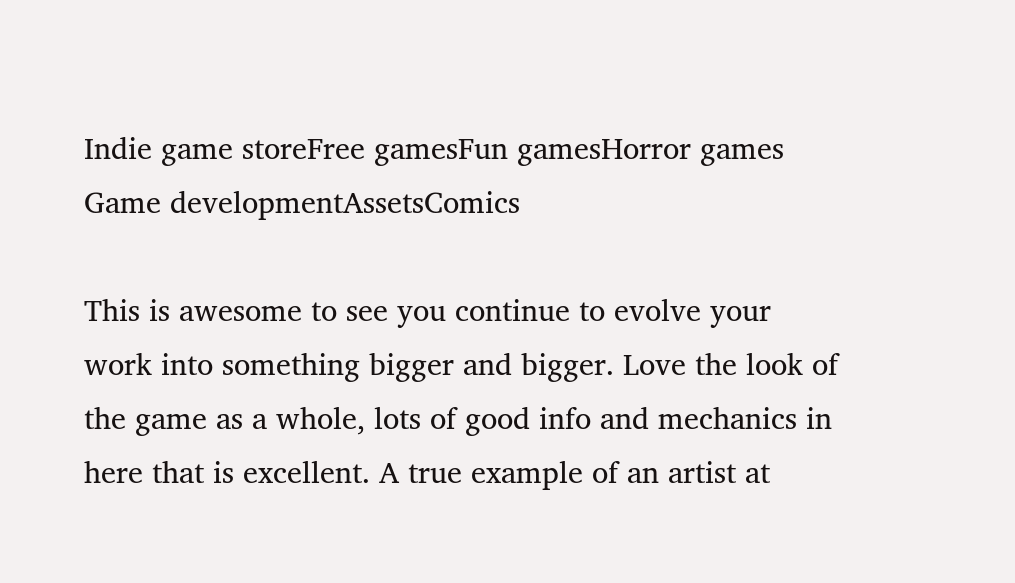Indie game storeFree gamesFun gamesHorror games
Game developmentAssetsComics

This is awesome to see you continue to evolve your work into something bigger and bigger. Love the look of the game as a whole, lots of good info and mechanics in here that is excellent. A true example of an artist at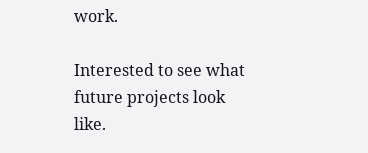work.

Interested to see what future projects look like.